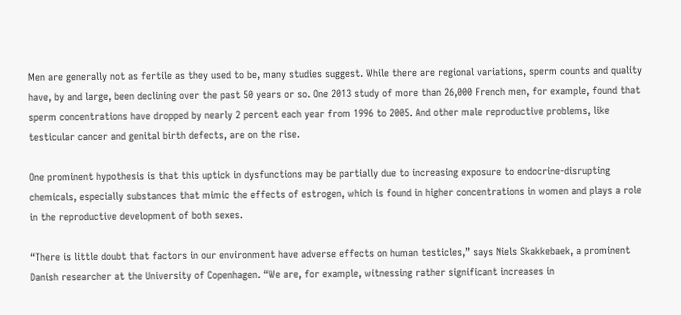Men are generally not as fertile as they used to be, many studies suggest. While there are regional variations, sperm counts and quality have, by and large, been declining over the past 50 years or so. One 2013 study of more than 26,000 French men, for example, found that sperm concentrations have dropped by nearly 2 percent each year from 1996 to 2005. And other male reproductive problems, like testicular cancer and genital birth defects, are on the rise.

One prominent hypothesis is that this uptick in dysfunctions may be partially due to increasing exposure to endocrine-disrupting chemicals, especially substances that mimic the effects of estrogen, which is found in higher concentrations in women and plays a role in the reproductive development of both sexes.

“There is little doubt that factors in our environment have adverse effects on human testicles,” says Niels Skakkebaek, a prominent Danish researcher at the University of Copenhagen. “We are, for example, witnessing rather significant increases in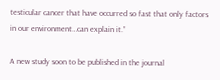testicular cancer that have occurred so fast that only factors in our environment…can explain it.”

A new study soon to be published in the journal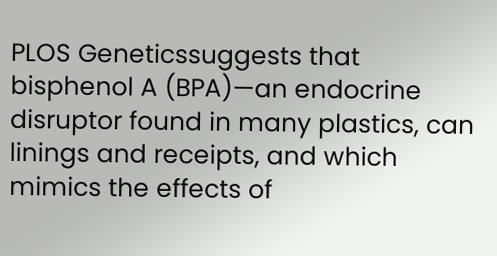PLOS Geneticssuggests that bisphenol A (BPA)—an endocrine disruptor found in many plastics, can linings and receipts, and which mimics the effects of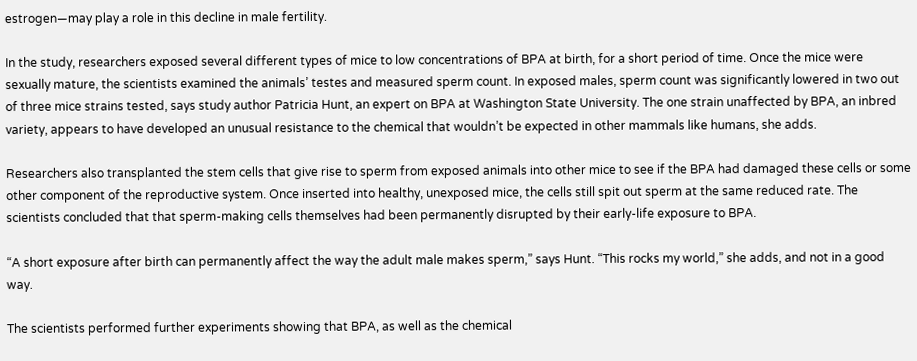estrogen—may play a role in this decline in male fertility.

In the study, researchers exposed several different types of mice to low concentrations of BPA at birth, for a short period of time. Once the mice were sexually mature, the scientists examined the animals’ testes and measured sperm count. In exposed males, sperm count was significantly lowered in two out of three mice strains tested, says study author Patricia Hunt, an expert on BPA at Washington State University. The one strain unaffected by BPA, an inbred variety, appears to have developed an unusual resistance to the chemical that wouldn’t be expected in other mammals like humans, she adds.

Researchers also transplanted the stem cells that give rise to sperm from exposed animals into other mice to see if the BPA had damaged these cells or some other component of the reproductive system. Once inserted into healthy, unexposed mice, the cells still spit out sperm at the same reduced rate. The scientists concluded that that sperm-making cells themselves had been permanently disrupted by their early-life exposure to BPA.

“A short exposure after birth can permanently affect the way the adult male makes sperm,” says Hunt. “This rocks my world,” she adds, and not in a good way.

The scientists performed further experiments showing that BPA, as well as the chemical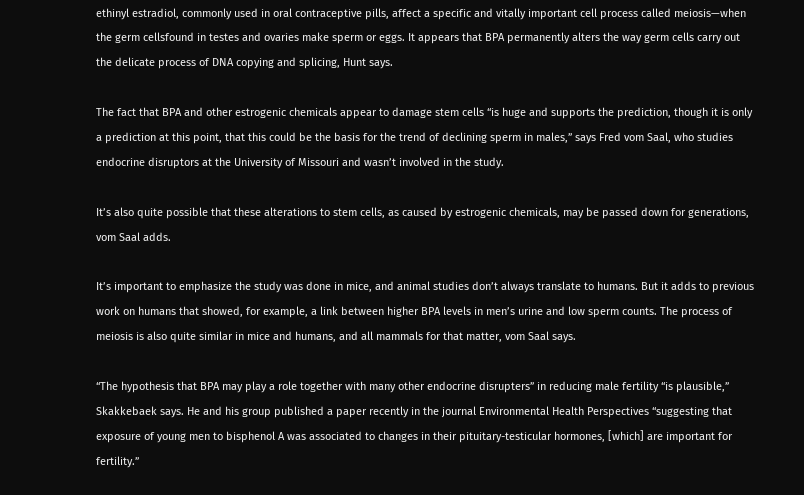ethinyl estradiol, commonly used in oral contraceptive pills, affect a specific and vitally important cell process called meiosis—when the germ cellsfound in testes and ovaries make sperm or eggs. It appears that BPA permanently alters the way germ cells carry out the delicate process of DNA copying and splicing, Hunt says.

The fact that BPA and other estrogenic chemicals appear to damage stem cells “is huge and supports the prediction, though it is only a prediction at this point, that this could be the basis for the trend of declining sperm in males,” says Fred vom Saal, who studies endocrine disruptors at the University of Missouri and wasn’t involved in the study.

It’s also quite possible that these alterations to stem cells, as caused by estrogenic chemicals, may be passed down for generations, vom Saal adds.

It’s important to emphasize the study was done in mice, and animal studies don’t always translate to humans. But it adds to previous work on humans that showed, for example, a link between higher BPA levels in men’s urine and low sperm counts. The process of meiosis is also quite similar in mice and humans, and all mammals for that matter, vom Saal says.

“The hypothesis that BPA may play a role together with many other endocrine disrupters” in reducing male fertility “is plausible,” Skakkebaek says. He and his group published a paper recently in the journal Environmental Health Perspectives “suggesting that exposure of young men to bisphenol A was associated to changes in their pituitary-testicular hormones, [which] are important for fertility.”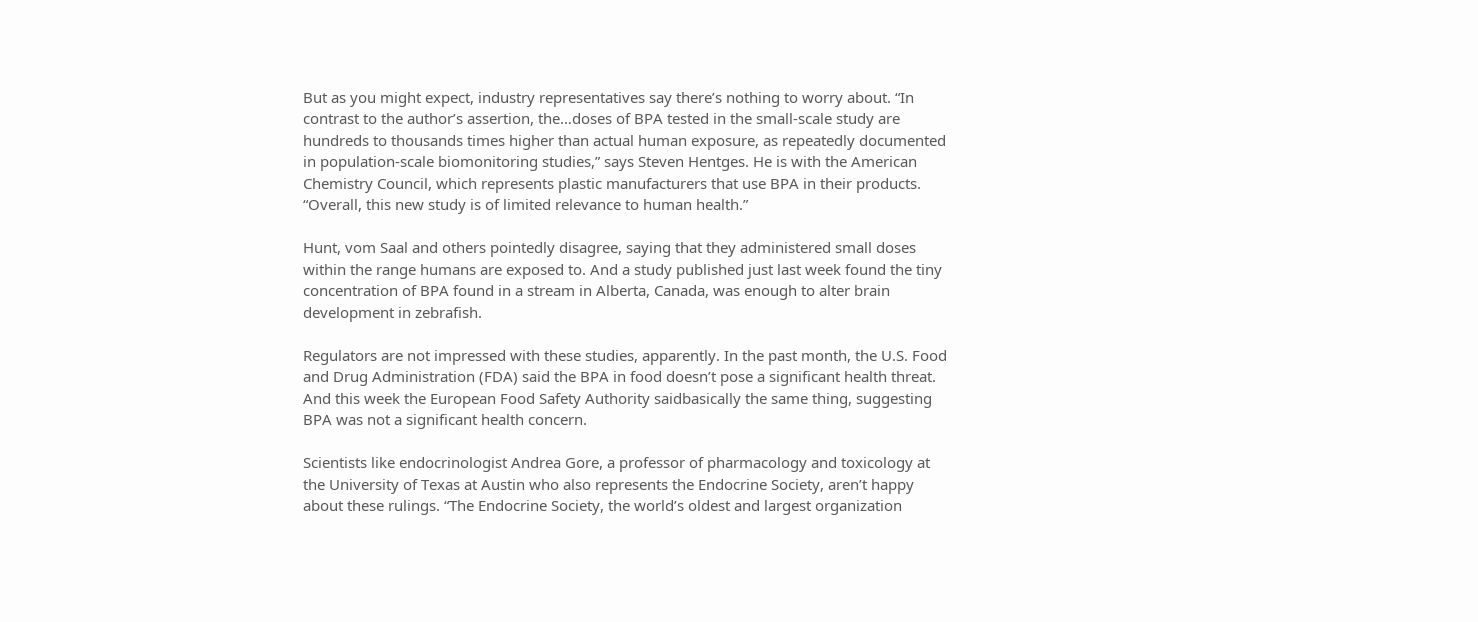But as you might expect, industry representatives say there’s nothing to worry about. “In contrast to the author’s assertion, the…doses of BPA tested in the small-scale study are hundreds to thousands times higher than actual human exposure, as repeatedly documented in population-scale biomonitoring studies,” says Steven Hentges. He is with the American Chemistry Council, which represents plastic manufacturers that use BPA in their products. “Overall, this new study is of limited relevance to human health.”

Hunt, vom Saal and others pointedly disagree, saying that they administered small doses within the range humans are exposed to. And a study published just last week found the tiny concentration of BPA found in a stream in Alberta, Canada, was enough to alter brain development in zebrafish.

Regulators are not impressed with these studies, apparently. In the past month, the U.S. Food and Drug Administration (FDA) said the BPA in food doesn’t pose a significant health threat. And this week the European Food Safety Authority saidbasically the same thing, suggesting BPA was not a significant health concern.

Scientists like endocrinologist Andrea Gore, a professor of pharmacology and toxicology at the University of Texas at Austin who also represents the Endocrine Society, aren’t happy about these rulings. “The Endocrine Society, the world’s oldest and largest organization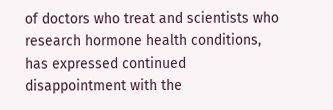of doctors who treat and scientists who research hormone health conditions, has expressed continued disappointment with the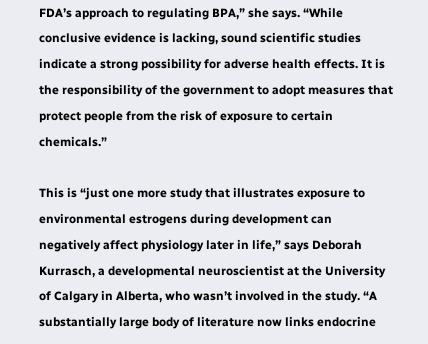FDA’s approach to regulating BPA,” she says. “While conclusive evidence is lacking, sound scientific studies indicate a strong possibility for adverse health effects. It is the responsibility of the government to adopt measures that protect people from the risk of exposure to certain chemicals.”

This is “just one more study that illustrates exposure to environmental estrogens during development can negatively affect physiology later in life,” says Deborah Kurrasch, a developmental neuroscientist at the University of Calgary in Alberta, who wasn’t involved in the study. “A substantially large body of literature now links endocrine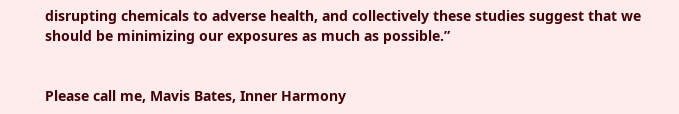disrupting chemicals to adverse health, and collectively these studies suggest that we should be minimizing our exposures as much as possible.”


Please call me, Mavis Bates, Inner Harmony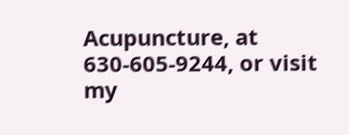Acupuncture, at 630-605-9244, or visit my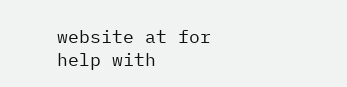website at for help with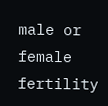male or female fertility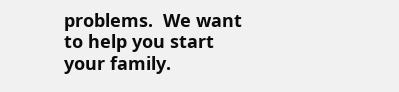problems.  We want to help you start your family.